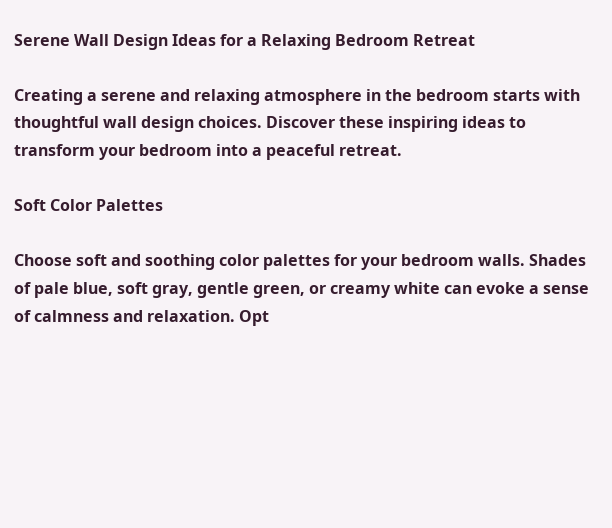Serene Wall Design Ideas for a Relaxing Bedroom Retreat

Creating a serene and relaxing atmosphere in the bedroom starts with thoughtful wall design choices. Discover these inspiring ideas to transform your bedroom into a peaceful retreat.

Soft Color Palettes

Choose soft and soothing color palettes for your bedroom walls. Shades of pale blue, soft gray, gentle green, or creamy white can evoke a sense of calmness and relaxation. Opt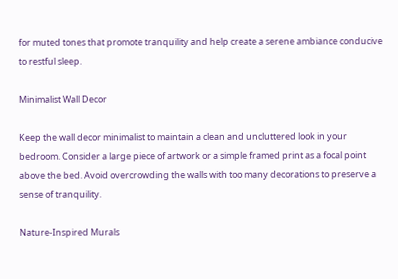for muted tones that promote tranquility and help create a serene ambiance conducive to restful sleep.

Minimalist Wall Decor

Keep the wall decor minimalist to maintain a clean and uncluttered look in your bedroom. Consider a large piece of artwork or a simple framed print as a focal point above the bed. Avoid overcrowding the walls with too many decorations to preserve a sense of tranquility.

Nature-Inspired Murals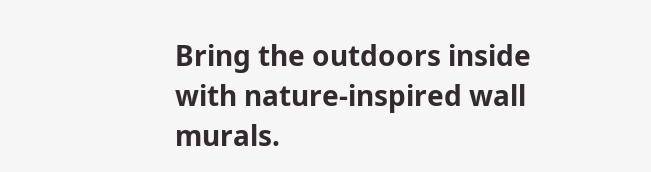Bring the outdoors inside with nature-inspired wall murals.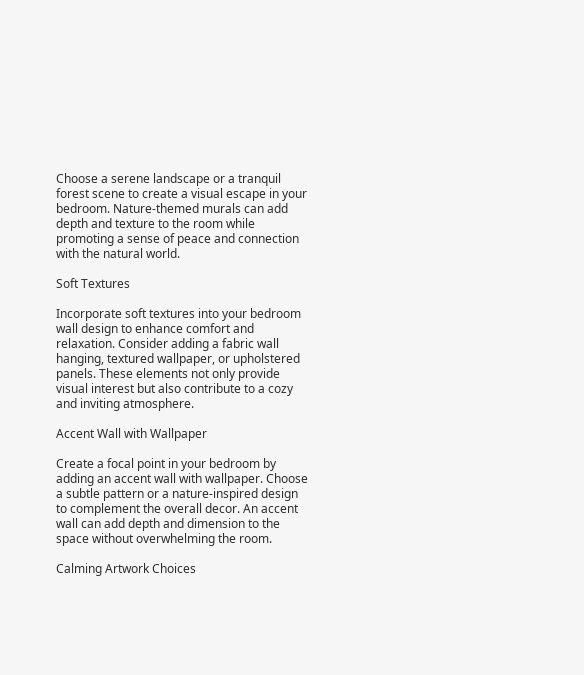Choose a serene landscape or a tranquil forest scene to create a visual escape in your bedroom. Nature-themed murals can add depth and texture to the room while promoting a sense of peace and connection with the natural world.

Soft Textures

Incorporate soft textures into your bedroom wall design to enhance comfort and relaxation. Consider adding a fabric wall hanging, textured wallpaper, or upholstered panels. These elements not only provide visual interest but also contribute to a cozy and inviting atmosphere.

Accent Wall with Wallpaper

Create a focal point in your bedroom by adding an accent wall with wallpaper. Choose a subtle pattern or a nature-inspired design to complement the overall decor. An accent wall can add depth and dimension to the space without overwhelming the room.

Calming Artwork Choices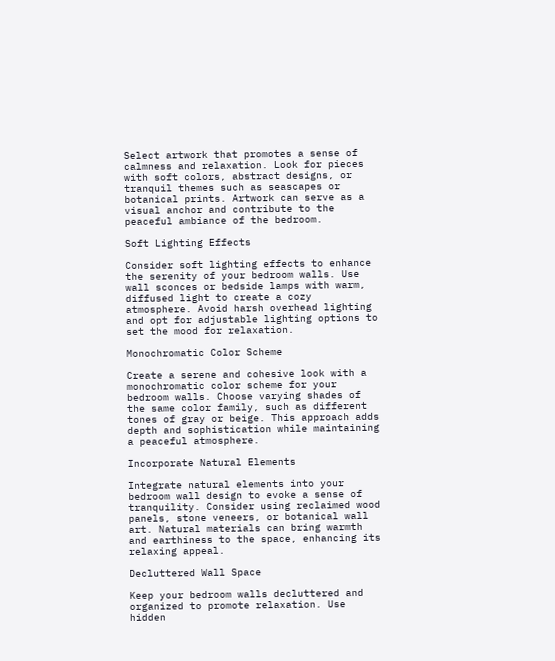Select artwork that promotes a sense of calmness and relaxation. Look for pieces with soft colors, abstract designs, or tranquil themes such as seascapes or botanical prints. Artwork can serve as a visual anchor and contribute to the peaceful ambiance of the bedroom.

Soft Lighting Effects

Consider soft lighting effects to enhance the serenity of your bedroom walls. Use wall sconces or bedside lamps with warm, diffused light to create a cozy atmosphere. Avoid harsh overhead lighting and opt for adjustable lighting options to set the mood for relaxation.

Monochromatic Color Scheme

Create a serene and cohesive look with a monochromatic color scheme for your bedroom walls. Choose varying shades of the same color family, such as different tones of gray or beige. This approach adds depth and sophistication while maintaining a peaceful atmosphere.

Incorporate Natural Elements

Integrate natural elements into your bedroom wall design to evoke a sense of tranquility. Consider using reclaimed wood panels, stone veneers, or botanical wall art. Natural materials can bring warmth and earthiness to the space, enhancing its relaxing appeal.

Decluttered Wall Space

Keep your bedroom walls decluttered and organized to promote relaxation. Use hidden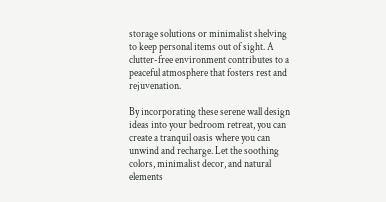storage solutions or minimalist shelving to keep personal items out of sight. A clutter-free environment contributes to a peaceful atmosphere that fosters rest and rejuvenation.

By incorporating these serene wall design ideas into your bedroom retreat, you can create a tranquil oasis where you can unwind and recharge. Let the soothing colors, minimalist decor, and natural elements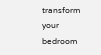transform your bedroom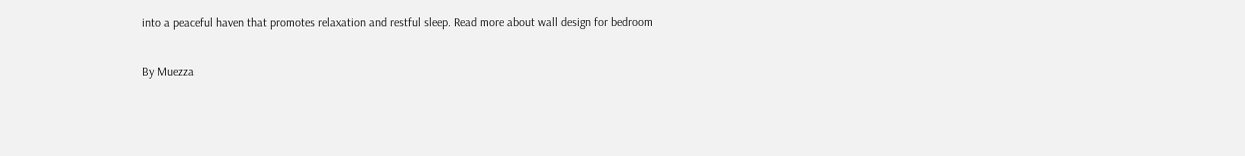into a peaceful haven that promotes relaxation and restful sleep. Read more about wall design for bedroom

By Muezza